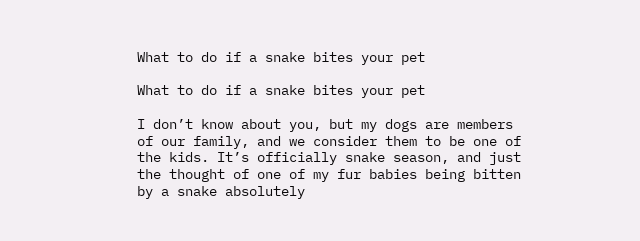What to do if a snake bites your pet

What to do if a snake bites your pet

I don’t know about you, but my dogs are members of our family, and we consider them to be one of the kids. It’s officially snake season, and just the thought of one of my fur babies being bitten by a snake absolutely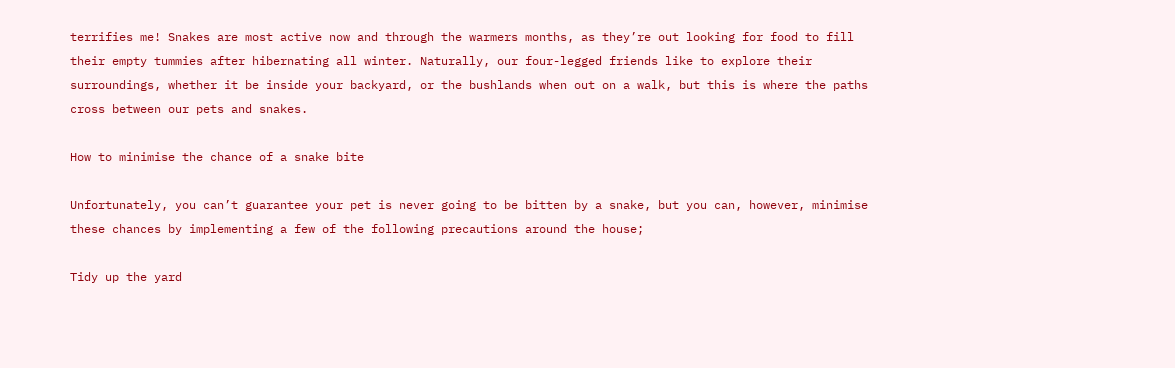terrifies me! Snakes are most active now and through the warmers months, as they’re out looking for food to fill their empty tummies after hibernating all winter. Naturally, our four-legged friends like to explore their surroundings, whether it be inside your backyard, or the bushlands when out on a walk, but this is where the paths cross between our pets and snakes.

How to minimise the chance of a snake bite

Unfortunately, you can’t guarantee your pet is never going to be bitten by a snake, but you can, however, minimise these chances by implementing a few of the following precautions around the house;

Tidy up the yard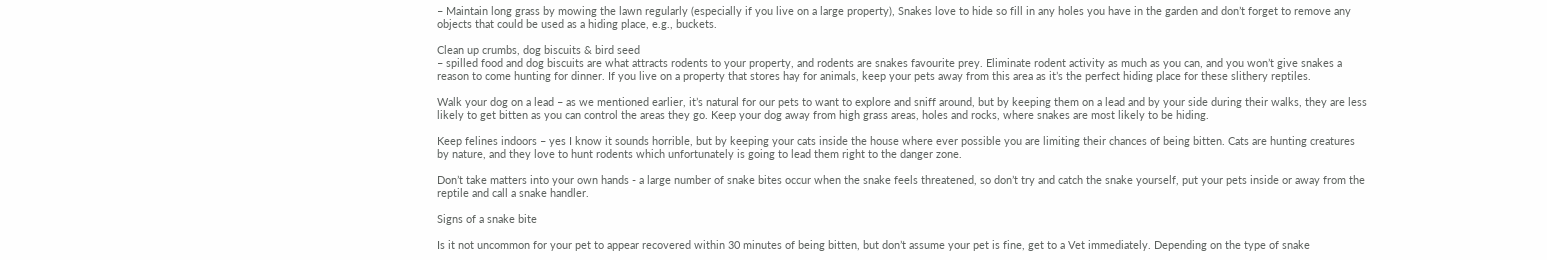– Maintain long grass by mowing the lawn regularly (especially if you live on a large property), Snakes love to hide so fill in any holes you have in the garden and don’t forget to remove any objects that could be used as a hiding place, e.g., buckets.

Clean up crumbs, dog biscuits & bird seed
– spilled food and dog biscuits are what attracts rodents to your property, and rodents are snakes favourite prey. Eliminate rodent activity as much as you can, and you won’t give snakes a reason to come hunting for dinner. If you live on a property that stores hay for animals, keep your pets away from this area as it’s the perfect hiding place for these slithery reptiles.

Walk your dog on a lead – as we mentioned earlier, it’s natural for our pets to want to explore and sniff around, but by keeping them on a lead and by your side during their walks, they are less likely to get bitten as you can control the areas they go. Keep your dog away from high grass areas, holes and rocks, where snakes are most likely to be hiding.

Keep felines indoors – yes I know it sounds horrible, but by keeping your cats inside the house where ever possible you are limiting their chances of being bitten. Cats are hunting creatures by nature, and they love to hunt rodents which unfortunately is going to lead them right to the danger zone.

Don’t take matters into your own hands - a large number of snake bites occur when the snake feels threatened, so don’t try and catch the snake yourself, put your pets inside or away from the reptile and call a snake handler.

Signs of a snake bite

Is it not uncommon for your pet to appear recovered within 30 minutes of being bitten, but don’t assume your pet is fine, get to a Vet immediately. Depending on the type of snake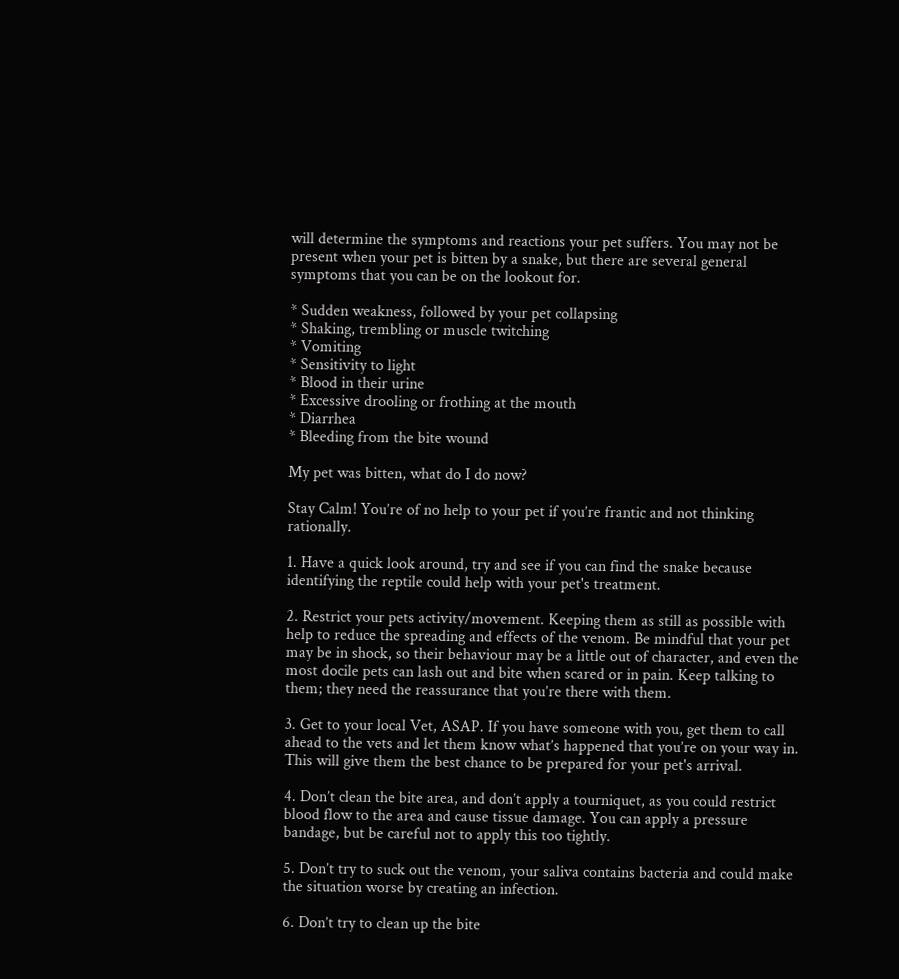will determine the symptoms and reactions your pet suffers. You may not be present when your pet is bitten by a snake, but there are several general symptoms that you can be on the lookout for.

* Sudden weakness, followed by your pet collapsing
* Shaking, trembling or muscle twitching
* Vomiting
* Sensitivity to light
* Blood in their urine
* Excessive drooling or frothing at the mouth
* Diarrhea
* Bleeding from the bite wound

My pet was bitten, what do I do now?

Stay Calm! You’re of no help to your pet if you’re frantic and not thinking rationally.

1. Have a quick look around, try and see if you can find the snake because identifying the reptile could help with your pet's treatment.

2. Restrict your pets activity/movement. Keeping them as still as possible with help to reduce the spreading and effects of the venom. Be mindful that your pet may be in shock, so their behaviour may be a little out of character, and even the most docile pets can lash out and bite when scared or in pain. Keep talking to them; they need the reassurance that you’re there with them.

3. Get to your local Vet, ASAP. If you have someone with you, get them to call ahead to the vets and let them know what’s happened that you’re on your way in. This will give them the best chance to be prepared for your pet's arrival.

4. Don’t clean the bite area, and don’t apply a tourniquet, as you could restrict blood flow to the area and cause tissue damage. You can apply a pressure bandage, but be careful not to apply this too tightly.

5. Don’t try to suck out the venom, your saliva contains bacteria and could make the situation worse by creating an infection.

6. Don’t try to clean up the bite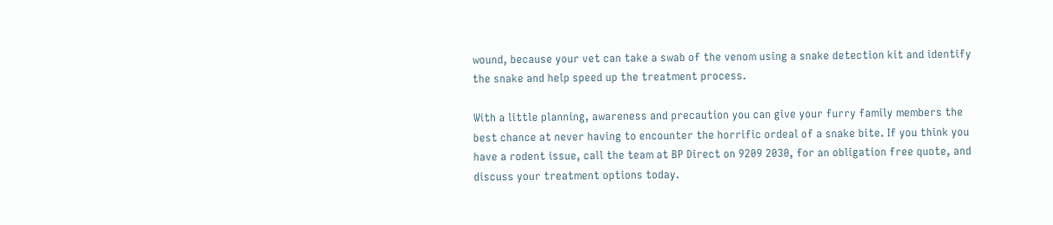wound, because your vet can take a swab of the venom using a snake detection kit and identify the snake and help speed up the treatment process.

With a little planning, awareness and precaution you can give your furry family members the best chance at never having to encounter the horrific ordeal of a snake bite. If you think you have a rodent issue, call the team at BP Direct on 9209 2030, for an obligation free quote, and discuss your treatment options today.